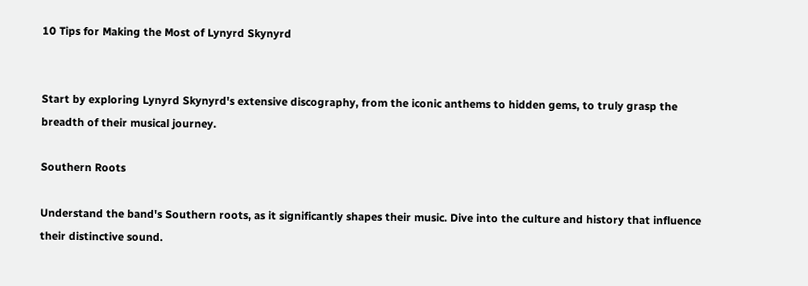10 Tips for Making the Most of Lynyrd Skynyrd


Start by exploring Lynyrd Skynyrd's extensive discography, from the iconic anthems to hidden gems, to truly grasp the breadth of their musical journey.

Southern Roots

Understand the band's Southern roots, as it significantly shapes their music. Dive into the culture and history that influence their distinctive sound.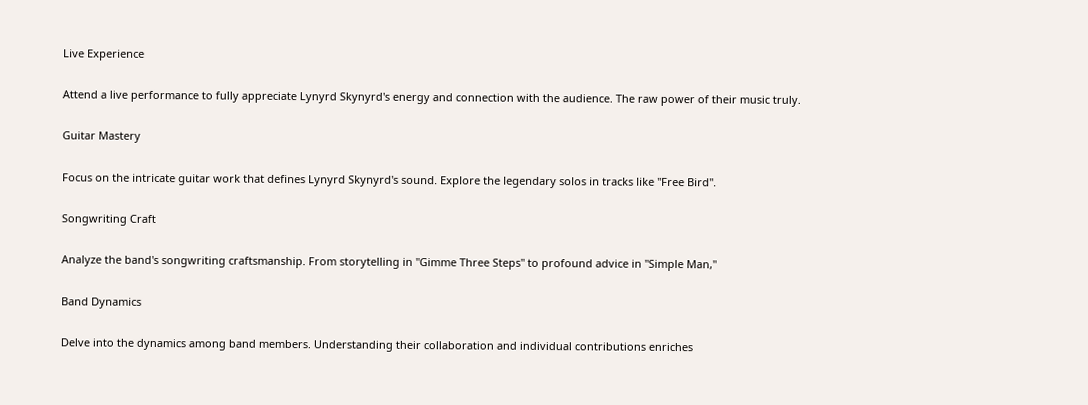Live Experience

Attend a live performance to fully appreciate Lynyrd Skynyrd's energy and connection with the audience. The raw power of their music truly.

Guitar Mastery

Focus on the intricate guitar work that defines Lynyrd Skynyrd's sound. Explore the legendary solos in tracks like "Free Bird".

Songwriting Craft

Analyze the band's songwriting craftsmanship. From storytelling in "Gimme Three Steps" to profound advice in "Simple Man,"

Band Dynamics

Delve into the dynamics among band members. Understanding their collaboration and individual contributions enriches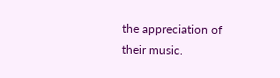the appreciation of their music.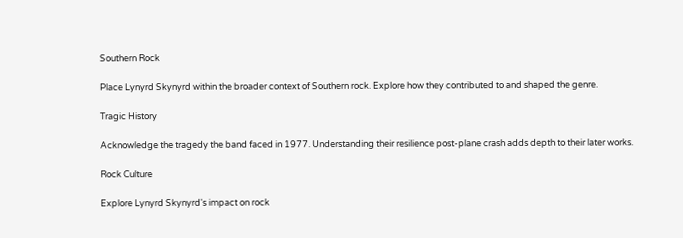Southern Rock

Place Lynyrd Skynyrd within the broader context of Southern rock. Explore how they contributed to and shaped the genre.

Tragic History

Acknowledge the tragedy the band faced in 1977. Understanding their resilience post-plane crash adds depth to their later works.

Rock Culture

Explore Lynyrd Skynyrd's impact on rock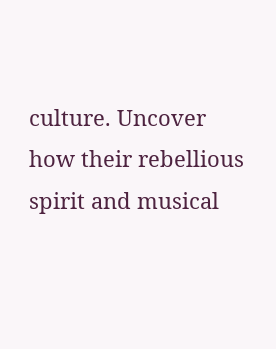culture. Uncover how their rebellious spirit and musical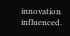innovation influenced.